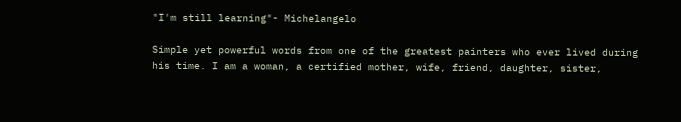"I'm still learning"- Michelangelo

Simple yet powerful words from one of the greatest painters who ever lived during his time. I am a woman, a certified mother, wife, friend, daughter, sister,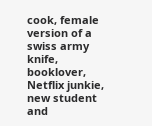cook, female version of a swiss army knife, booklover, Netflix junkie, new student and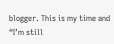blogger. This is my time and “I’m still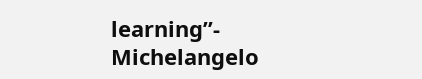learning”- Michelangelo